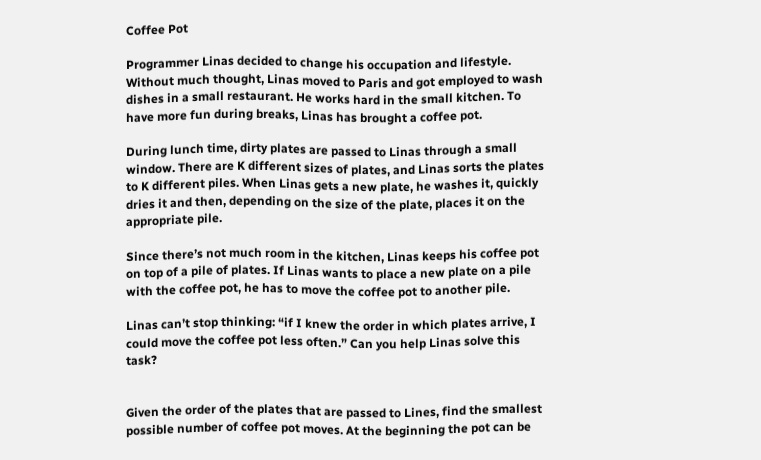Coffee Pot

Programmer Linas decided to change his occupation and lifestyle. Without much thought, Linas moved to Paris and got employed to wash dishes in a small restaurant. He works hard in the small kitchen. To have more fun during breaks, Linas has brought a coffee pot.

During lunch time, dirty plates are passed to Linas through a small window. There are K different sizes of plates, and Linas sorts the plates to K different piles. When Linas gets a new plate, he washes it, quickly dries it and then, depending on the size of the plate, places it on the appropriate pile.

Since there’s not much room in the kitchen, Linas keeps his coffee pot on top of a pile of plates. If Linas wants to place a new plate on a pile with the coffee pot, he has to move the coffee pot to another pile.

Linas can’t stop thinking: “if I knew the order in which plates arrive, I could move the coffee pot less often.” Can you help Linas solve this task?


Given the order of the plates that are passed to Lines, find the smallest possible number of coffee pot moves. At the beginning the pot can be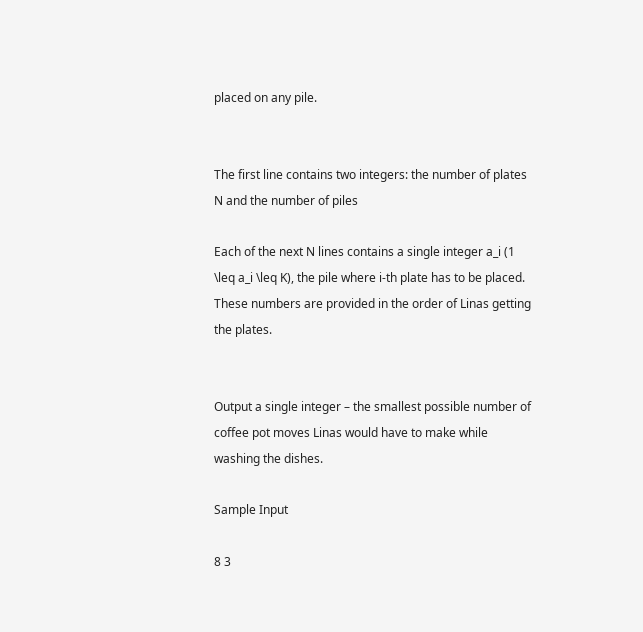placed on any pile.


The first line contains two integers: the number of plates N and the number of piles

Each of the next N lines contains a single integer a_i (1 \leq a_i \leq K), the pile where i-th plate has to be placed. These numbers are provided in the order of Linas getting the plates.


Output a single integer – the smallest possible number of coffee pot moves Linas would have to make while washing the dishes.

Sample Input

8 3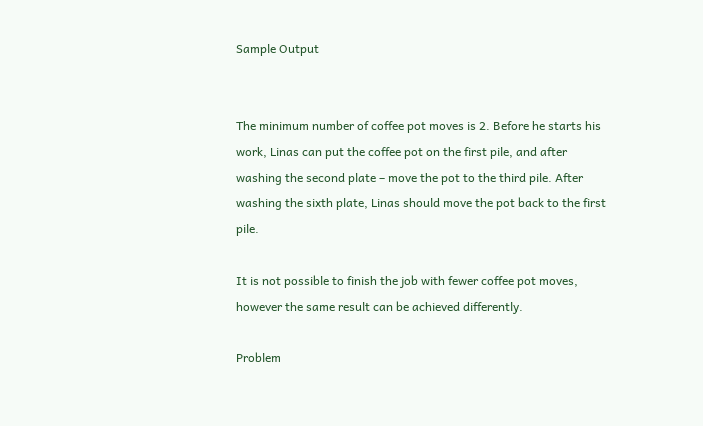Sample Output


The minimum number of coffee pot moves is 2. Before he starts his work, Linas can put the coffee pot on the first pile, and after washing the second plate – move the pot to the third pile. After washing the sixth plate, Linas should move the pot back to the first pile.

It is not possible to finish the job with fewer coffee pot moves, however the same result can be achieved differently.

Problem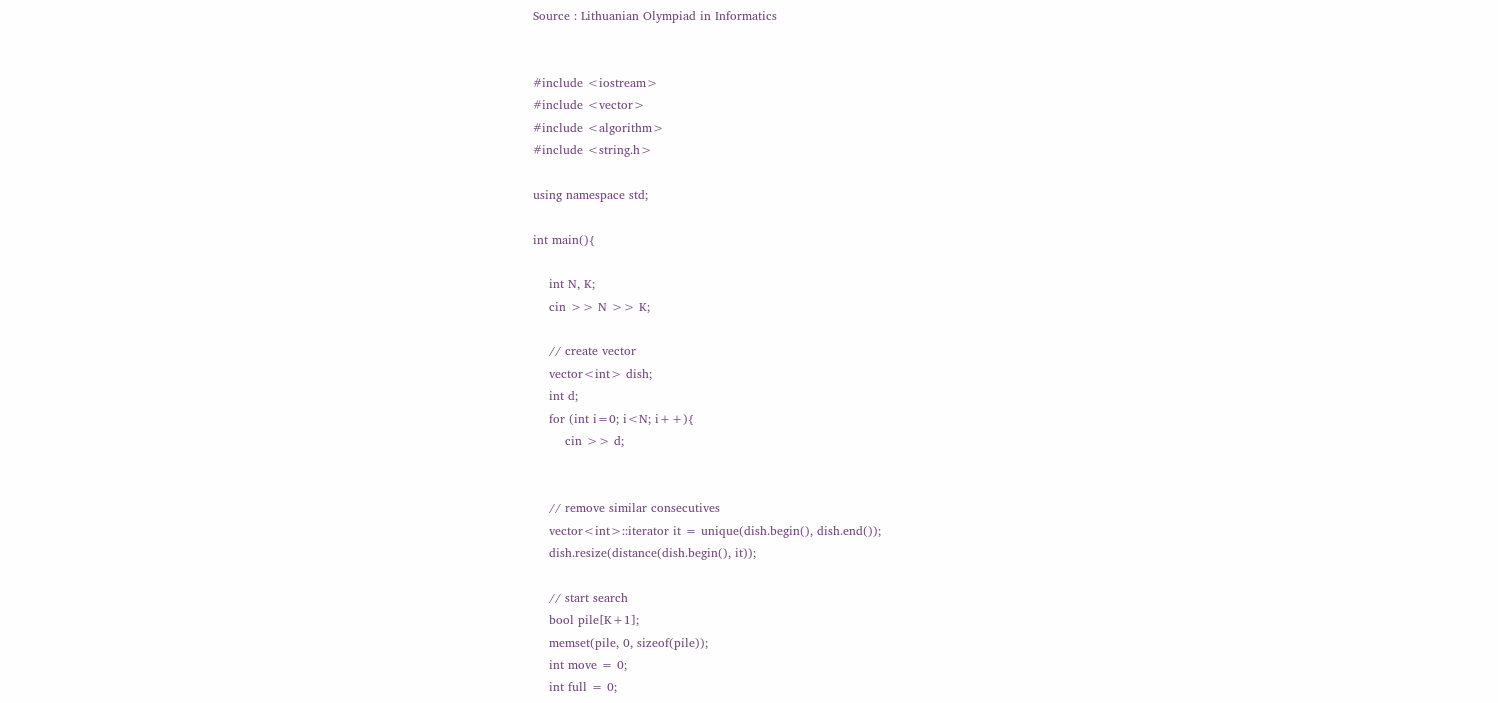Source : Lithuanian Olympiad in Informatics


#include <iostream>
#include <vector>
#include <algorithm>
#include <string.h>

using namespace std;

int main(){

    int N, K;
    cin >> N >> K;

    // create vector
    vector<int> dish;
    int d;
    for (int i=0; i<N; i++){
        cin >> d;


    // remove similar consecutives
    vector<int>::iterator it = unique(dish.begin(), dish.end());
    dish.resize(distance(dish.begin(), it));

    // start search
    bool pile[K+1];
    memset(pile, 0, sizeof(pile));
    int move = 0;
    int full = 0;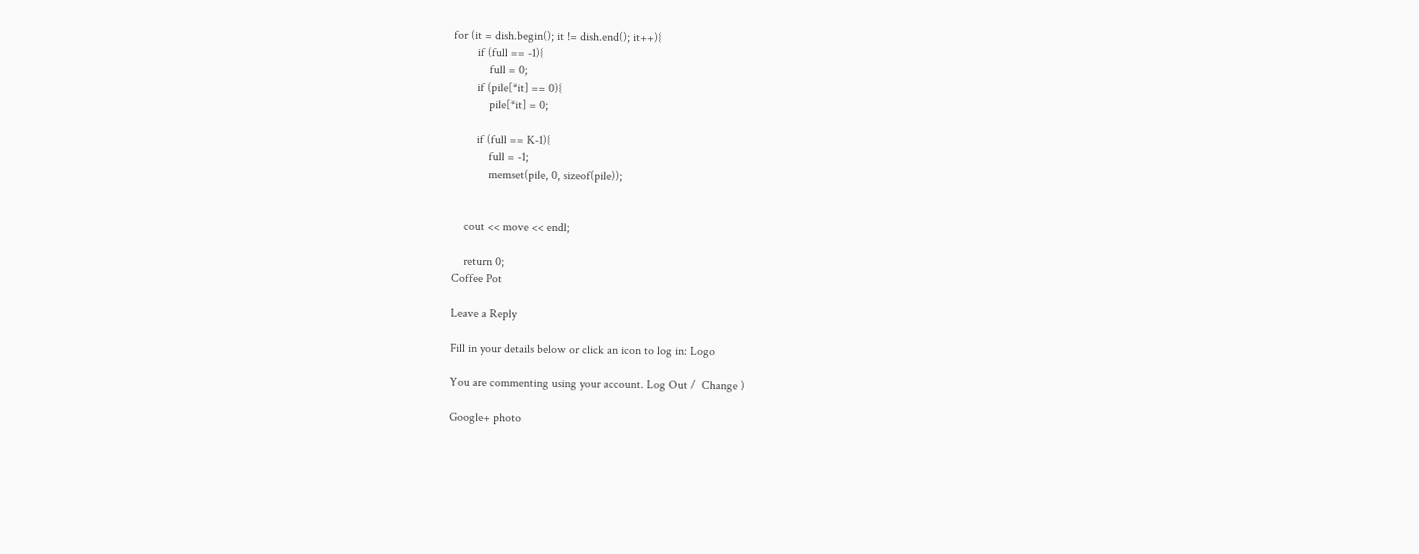for (it = dish.begin(); it != dish.end(); it++){
        if (full == -1){
            full = 0;
        if (pile[*it] == 0){
            pile[*it] = 0;

        if (full == K-1){
            full = -1;
            memset(pile, 0, sizeof(pile));


    cout << move << endl;

    return 0;
Coffee Pot

Leave a Reply

Fill in your details below or click an icon to log in: Logo

You are commenting using your account. Log Out /  Change )

Google+ photo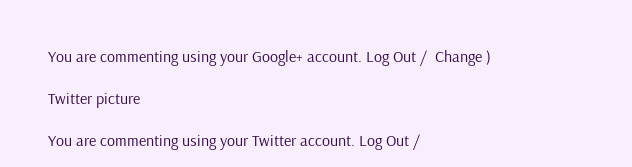You are commenting using your Google+ account. Log Out /  Change )

Twitter picture

You are commenting using your Twitter account. Log Out /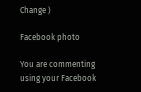Change )

Facebook photo

You are commenting using your Facebook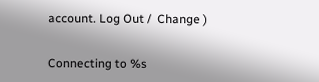account. Log Out /  Change )


Connecting to %s